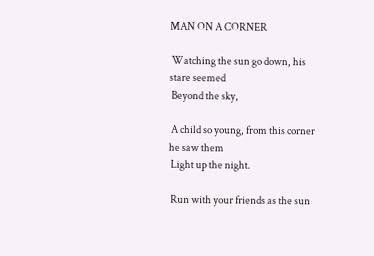MAN ON A CORNER

 Watching the sun go down, his stare seemed
 Beyond the sky,

 A child so young, from this corner he saw them
 Light up the night.

 Run with your friends as the sun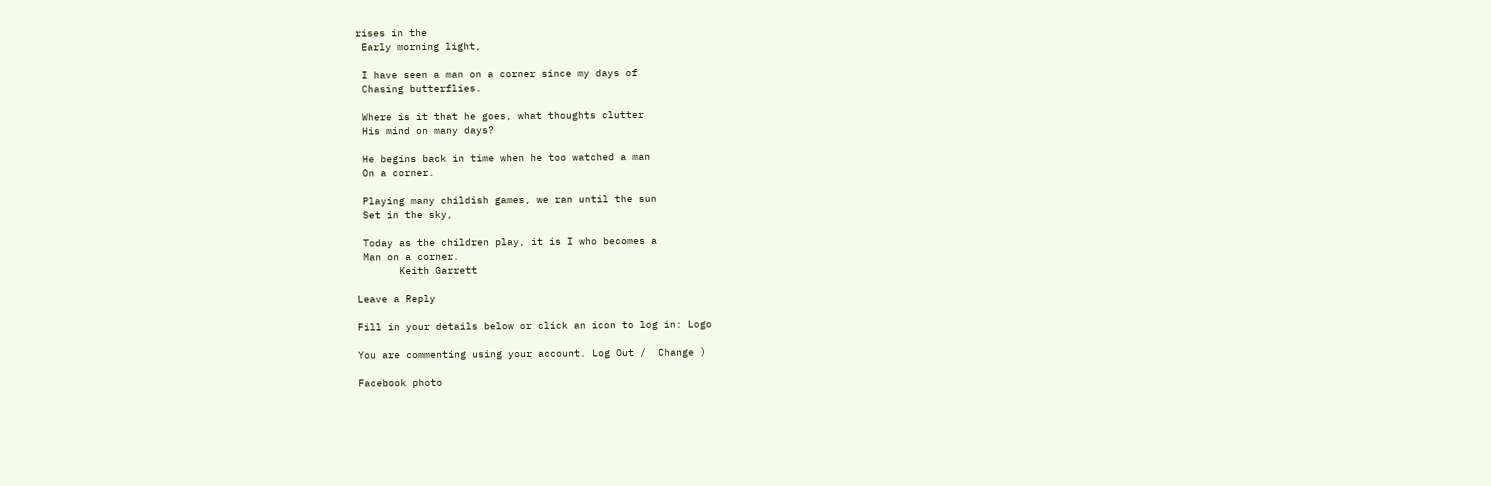rises in the
 Early morning light,

 I have seen a man on a corner since my days of
 Chasing butterflies.

 Where is it that he goes, what thoughts clutter
 His mind on many days?

 He begins back in time when he too watched a man
 On a corner.

 Playing many childish games, we ran until the sun
 Set in the sky,

 Today as the children play, it is I who becomes a
 Man on a corner.
       Keith Garrett

Leave a Reply

Fill in your details below or click an icon to log in: Logo

You are commenting using your account. Log Out /  Change )

Facebook photo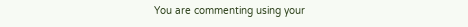You are commenting using your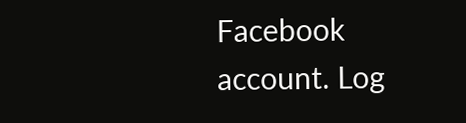Facebook account. Log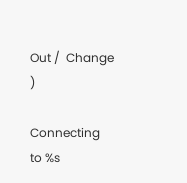Out /  Change )

Connecting to %s